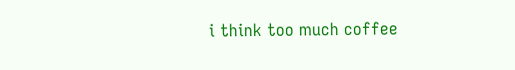i think too much coffee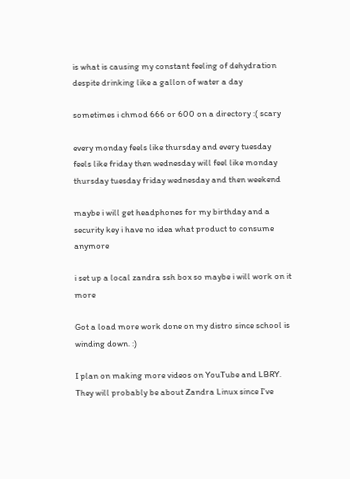is what is causing my constant feeling of dehydration despite drinking like a gallon of water a day

sometimes i chmod 666 or 600 on a directory :( scary

every monday feels like thursday and every tuesday feels like friday then wednesday will feel like monday thursday tuesday friday wednesday and then weekend

maybe i will get headphones for my birthday and a security key i have no idea what product to consume anymore

i set up a local zandra ssh box so maybe i will work on it more

Got a load more work done on my distro since school is winding down. :)

I plan on making more videos on YouTube and LBRY. They will probably be about Zandra Linux since I've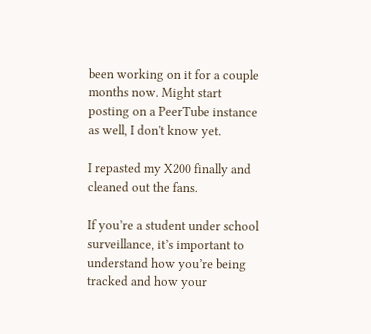been working on it for a couple months now. Might start posting on a PeerTube instance as well, I don't know yet.

I repasted my X200 finally and cleaned out the fans.

If you’re a student under school surveillance, it’s important to understand how you’re being tracked and how your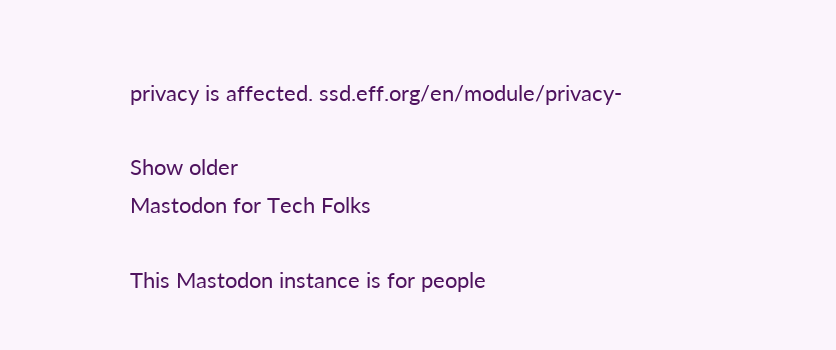privacy is affected. ssd.eff.org/en/module/privacy-

Show older
Mastodon for Tech Folks

This Mastodon instance is for people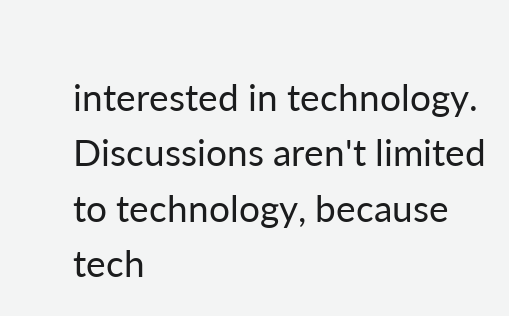interested in technology. Discussions aren't limited to technology, because tech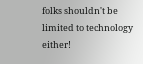folks shouldn't be limited to technology either!